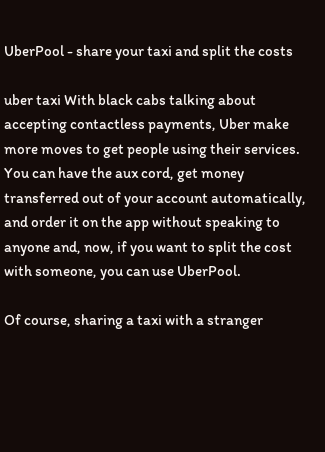UberPool - share your taxi and split the costs

uber taxi With black cabs talking about accepting contactless payments, Uber make more moves to get people using their services. You can have the aux cord, get money transferred out of your account automatically, and order it on the app without speaking to anyone and, now, if you want to split the cost with someone, you can use UberPool.

Of course, sharing a taxi with a stranger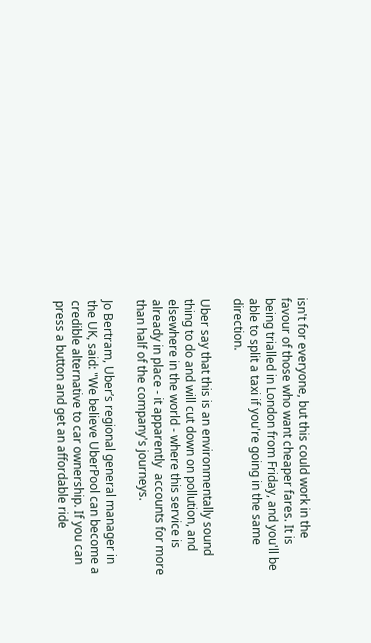isn't for everyone, but this could work in the favour of those who want cheaper fares. It is being trialled in London from Friday, and you'll be able to split a taxi if you're going in the same direction.

Uber say that this is an environmentally sound thing to do and will cut down on pollution, and elsewhere in the world - where this service is already in place - it apparently  accounts for more than half of the company's journeys.

Jo Bertram, Uber’s regional general manager in the UK, said: "We believe UberPool can become a credible alternative to car ownership. If you can press a button and get an affordable ride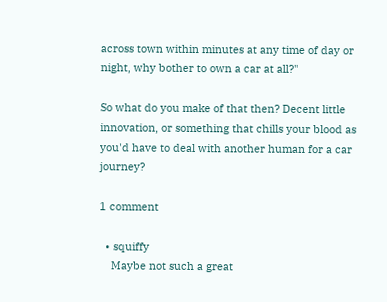across town within minutes at any time of day or night, why bother to own a car at all?"

So what do you make of that then? Decent little innovation, or something that chills your blood as you'd have to deal with another human for a car journey?

1 comment

  • squiffy
    Maybe not such a great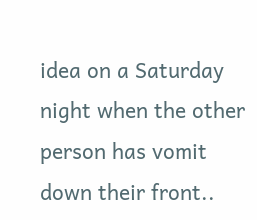idea on a Saturday night when the other person has vomit down their front..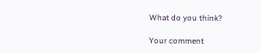What do you think?

Your comment